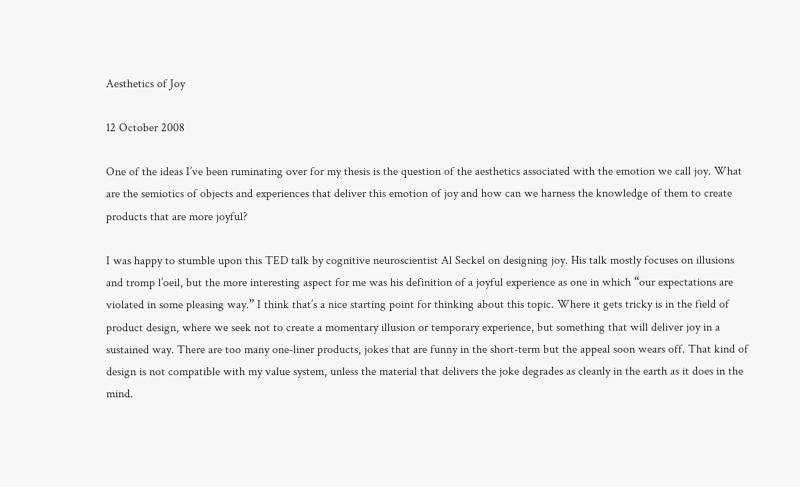Aesthetics of Joy

12 October 2008

One of the ideas I’ve been ruminating over for my thesis is the question of the aesthetics associated with the emotion we call joy. What are the semiotics of objects and experiences that deliver this emotion of joy and how can we harness the knowledge of them to create products that are more joyful?

I was happy to stumble upon this TED talk by cognitive neuroscientist Al Seckel on designing joy. His talk mostly focuses on illusions and tromp l’oeil, but the more interesting aspect for me was his definition of a joyful experience as one in which “our expectations are violated in some pleasing way.” I think that’s a nice starting point for thinking about this topic. Where it gets tricky is in the field of product design, where we seek not to create a momentary illusion or temporary experience, but something that will deliver joy in a sustained way. There are too many one-liner products, jokes that are funny in the short-term but the appeal soon wears off. That kind of design is not compatible with my value system, unless the material that delivers the joke degrades as cleanly in the earth as it does in the mind.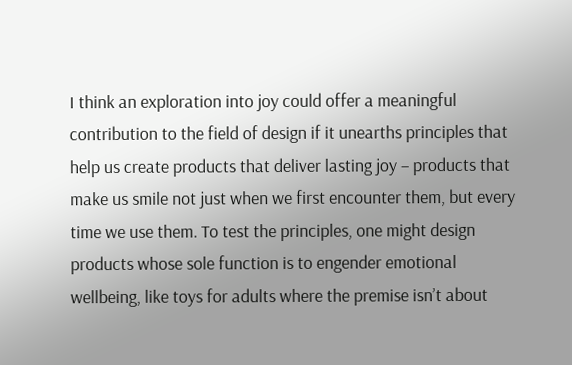I think an exploration into joy could offer a meaningful contribution to the field of design if it unearths principles that help us create products that deliver lasting joy – products that make us smile not just when we first encounter them, but every time we use them. To test the principles, one might design products whose sole function is to engender emotional wellbeing, like toys for adults where the premise isn’t about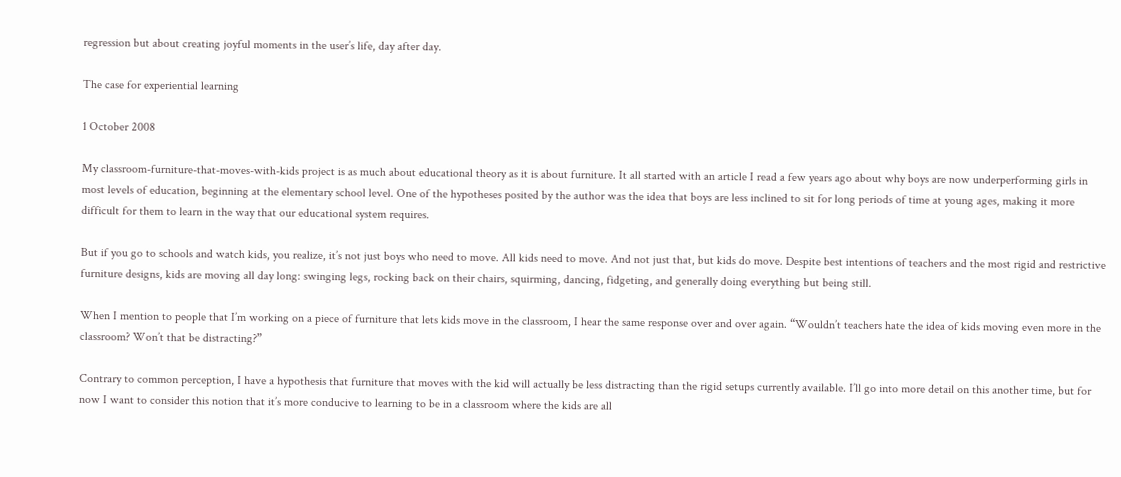regression but about creating joyful moments in the user’s life, day after day.

The case for experiential learning

1 October 2008

My classroom-furniture-that-moves-with-kids project is as much about educational theory as it is about furniture. It all started with an article I read a few years ago about why boys are now underperforming girls in most levels of education, beginning at the elementary school level. One of the hypotheses posited by the author was the idea that boys are less inclined to sit for long periods of time at young ages, making it more difficult for them to learn in the way that our educational system requires.

But if you go to schools and watch kids, you realize, it’s not just boys who need to move. All kids need to move. And not just that, but kids do move. Despite best intentions of teachers and the most rigid and restrictive furniture designs, kids are moving all day long: swinging legs, rocking back on their chairs, squirming, dancing, fidgeting, and generally doing everything but being still.

When I mention to people that I’m working on a piece of furniture that lets kids move in the classroom, I hear the same response over and over again. “Wouldn’t teachers hate the idea of kids moving even more in the classroom? Won’t that be distracting?”

Contrary to common perception, I have a hypothesis that furniture that moves with the kid will actually be less distracting than the rigid setups currently available. I’ll go into more detail on this another time, but for now I want to consider this notion that it’s more conducive to learning to be in a classroom where the kids are all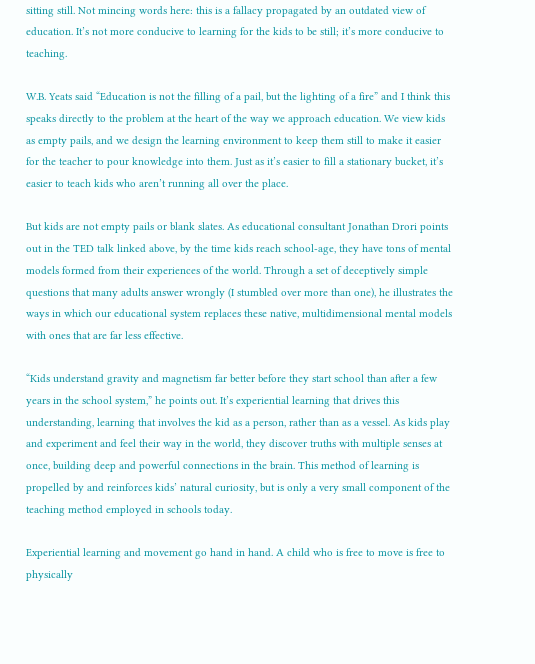sitting still. Not mincing words here: this is a fallacy propagated by an outdated view of education. It’s not more conducive to learning for the kids to be still; it’s more conducive to teaching.

W.B. Yeats said “Education is not the filling of a pail, but the lighting of a fire” and I think this speaks directly to the problem at the heart of the way we approach education. We view kids as empty pails, and we design the learning environment to keep them still to make it easier for the teacher to pour knowledge into them. Just as it’s easier to fill a stationary bucket, it’s easier to teach kids who aren’t running all over the place.

But kids are not empty pails or blank slates. As educational consultant Jonathan Drori points out in the TED talk linked above, by the time kids reach school-age, they have tons of mental models formed from their experiences of the world. Through a set of deceptively simple questions that many adults answer wrongly (I stumbled over more than one), he illustrates the ways in which our educational system replaces these native, multidimensional mental models with ones that are far less effective.

“Kids understand gravity and magnetism far better before they start school than after a few years in the school system,” he points out. It’s experiential learning that drives this understanding, learning that involves the kid as a person, rather than as a vessel. As kids play and experiment and feel their way in the world, they discover truths with multiple senses at once, building deep and powerful connections in the brain. This method of learning is propelled by and reinforces kids’ natural curiosity, but is only a very small component of the teaching method employed in schools today.

Experiential learning and movement go hand in hand. A child who is free to move is free to physically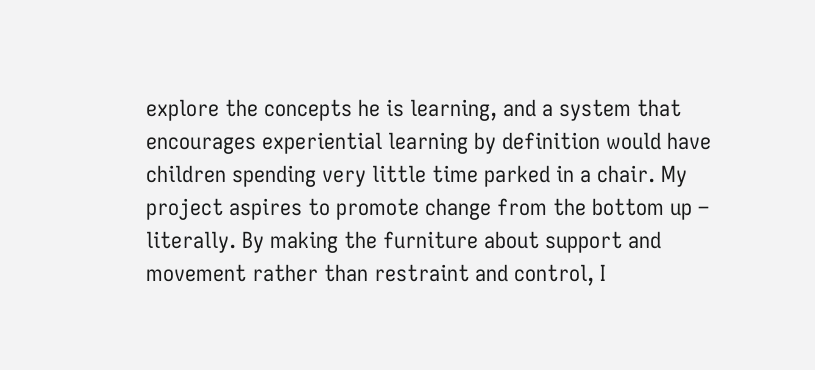explore the concepts he is learning, and a system that encourages experiential learning by definition would have children spending very little time parked in a chair. My project aspires to promote change from the bottom up – literally. By making the furniture about support and movement rather than restraint and control, I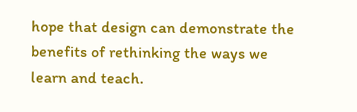hope that design can demonstrate the benefits of rethinking the ways we learn and teach.